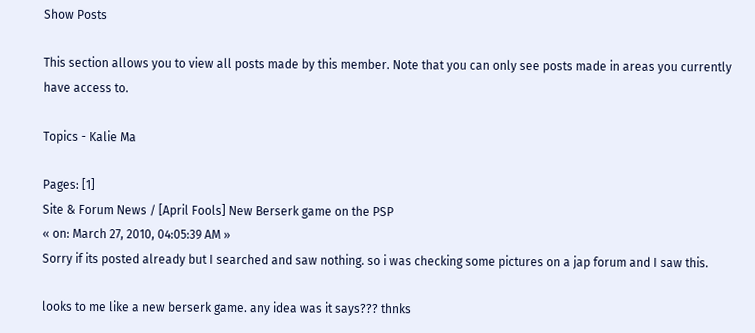Show Posts

This section allows you to view all posts made by this member. Note that you can only see posts made in areas you currently have access to.

Topics - Kalie Ma

Pages: [1]
Site & Forum News / [April Fools] New Berserk game on the PSP
« on: March 27, 2010, 04:05:39 AM »
Sorry if its posted already but I searched and saw nothing. so i was checking some pictures on a jap forum and I saw this.

looks to me like a new berserk game. any idea was it says??? thnks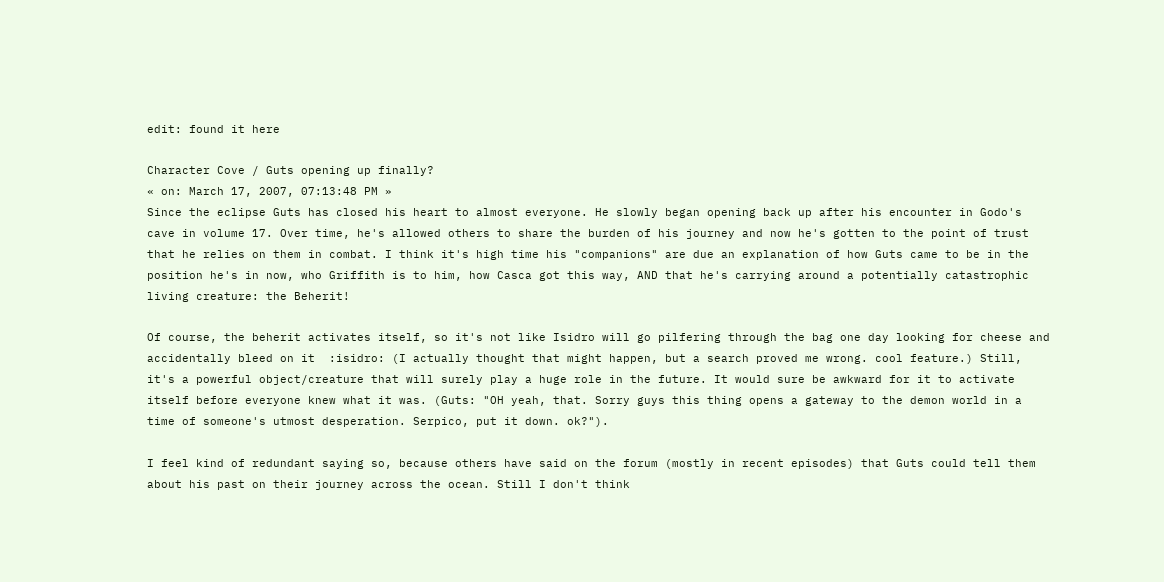edit: found it here

Character Cove / Guts opening up finally?
« on: March 17, 2007, 07:13:48 PM »
Since the eclipse Guts has closed his heart to almost everyone. He slowly began opening back up after his encounter in Godo's cave in volume 17. Over time, he's allowed others to share the burden of his journey and now he's gotten to the point of trust that he relies on them in combat. I think it's high time his "companions" are due an explanation of how Guts came to be in the position he's in now, who Griffith is to him, how Casca got this way, AND that he's carrying around a potentially catastrophic living creature: the Beherit!

Of course, the beherit activates itself, so it's not like Isidro will go pilfering through the bag one day looking for cheese and accidentally bleed on it  :isidro: (I actually thought that might happen, but a search proved me wrong. cool feature.) Still, it's a powerful object/creature that will surely play a huge role in the future. It would sure be awkward for it to activate itself before everyone knew what it was. (Guts: "OH yeah, that. Sorry guys this thing opens a gateway to the demon world in a time of someone's utmost desperation. Serpico, put it down. ok?").

I feel kind of redundant saying so, because others have said on the forum (mostly in recent episodes) that Guts could tell them about his past on their journey across the ocean. Still I don't think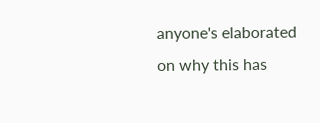anyone's elaborated on why this has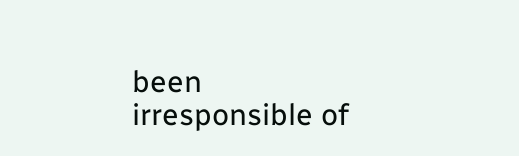been irresponsible of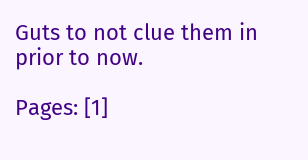Guts to not clue them in prior to now.

Pages: [1]